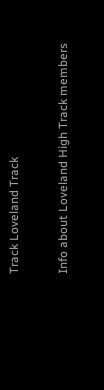Track Loveland Track

Info about Loveland High Track members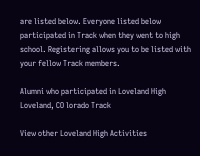are listed below. Everyone listed below participated in Track when they went to high school. Registering allows you to be listed with your fellow Track members.

Alumni who participated in Loveland High Loveland, CO lorado Track

View other Loveland High Activities